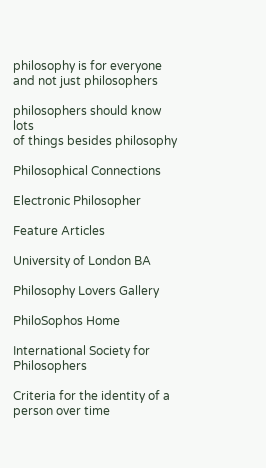philosophy is for everyone
and not just philosophers

philosophers should know lots
of things besides philosophy

Philosophical Connections

Electronic Philosopher

Feature Articles

University of London BA

Philosophy Lovers Gallery

PhiloSophos Home

International Society for Philosophers

Criteria for the identity of a person over time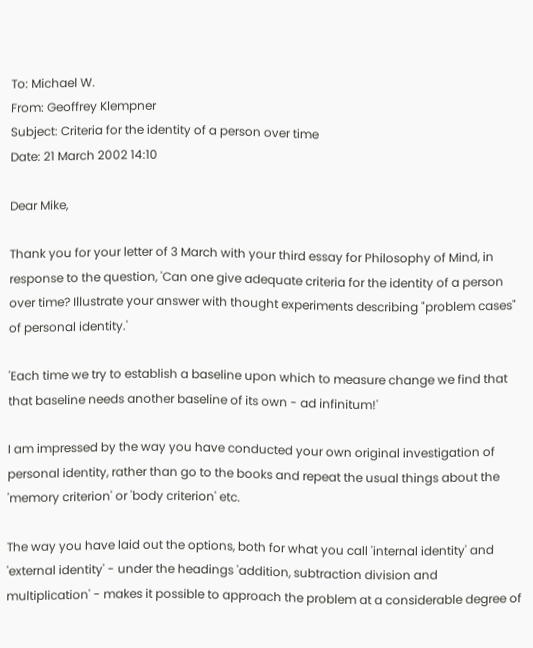To: Michael W.
From: Geoffrey Klempner
Subject: Criteria for the identity of a person over time
Date: 21 March 2002 14:10

Dear Mike,

Thank you for your letter of 3 March with your third essay for Philosophy of Mind, in response to the question, 'Can one give adequate criteria for the identity of a person over time? Illustrate your answer with thought experiments describing "problem cases" of personal identity.'

'Each time we try to establish a baseline upon which to measure change we find that that baseline needs another baseline of its own - ad infinitum!'

I am impressed by the way you have conducted your own original investigation of personal identity, rather than go to the books and repeat the usual things about the 'memory criterion' or 'body criterion' etc.

The way you have laid out the options, both for what you call 'internal identity' and 'external identity' - under the headings 'addition, subtraction division and multiplication' - makes it possible to approach the problem at a considerable degree of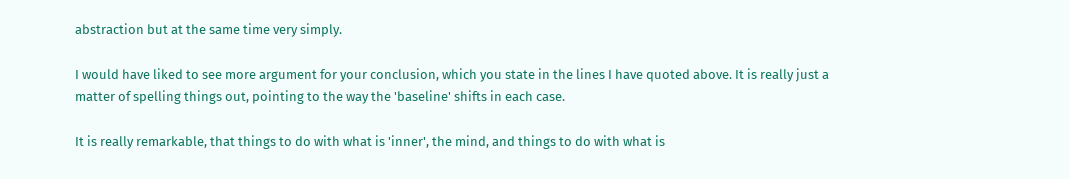abstraction but at the same time very simply.

I would have liked to see more argument for your conclusion, which you state in the lines I have quoted above. It is really just a matter of spelling things out, pointing to the way the 'baseline' shifts in each case.

It is really remarkable, that things to do with what is 'inner', the mind, and things to do with what is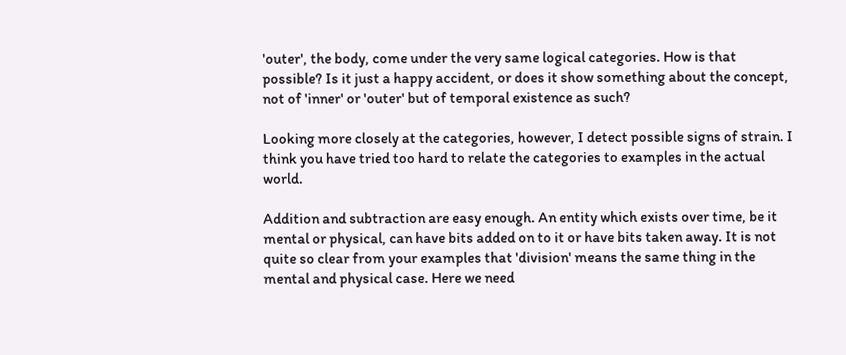'outer', the body, come under the very same logical categories. How is that possible? Is it just a happy accident, or does it show something about the concept, not of 'inner' or 'outer' but of temporal existence as such?

Looking more closely at the categories, however, I detect possible signs of strain. I think you have tried too hard to relate the categories to examples in the actual world.

Addition and subtraction are easy enough. An entity which exists over time, be it mental or physical, can have bits added on to it or have bits taken away. It is not quite so clear from your examples that 'division' means the same thing in the mental and physical case. Here we need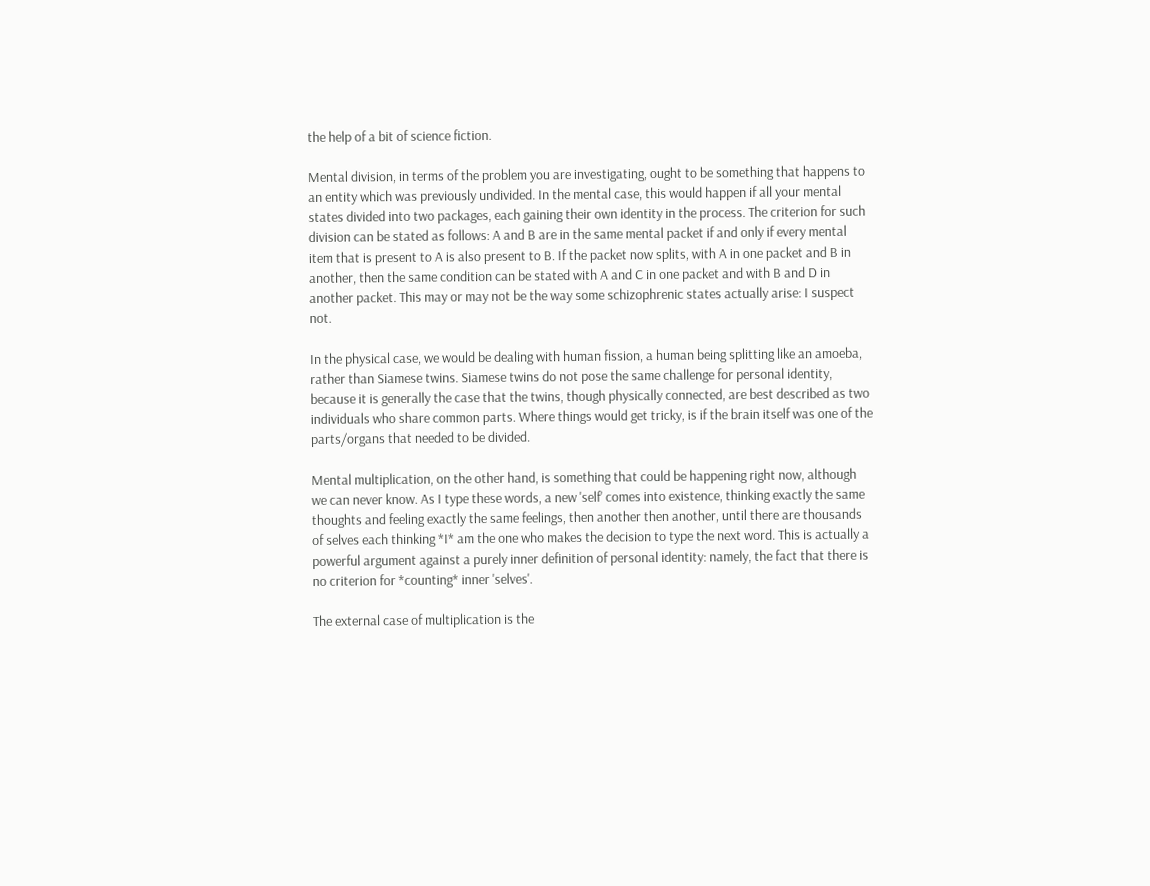the help of a bit of science fiction.

Mental division, in terms of the problem you are investigating, ought to be something that happens to an entity which was previously undivided. In the mental case, this would happen if all your mental states divided into two packages, each gaining their own identity in the process. The criterion for such division can be stated as follows: A and B are in the same mental packet if and only if every mental item that is present to A is also present to B. If the packet now splits, with A in one packet and B in another, then the same condition can be stated with A and C in one packet and with B and D in another packet. This may or may not be the way some schizophrenic states actually arise: I suspect not.

In the physical case, we would be dealing with human fission, a human being splitting like an amoeba, rather than Siamese twins. Siamese twins do not pose the same challenge for personal identity, because it is generally the case that the twins, though physically connected, are best described as two individuals who share common parts. Where things would get tricky, is if the brain itself was one of the parts/organs that needed to be divided.

Mental multiplication, on the other hand, is something that could be happening right now, although we can never know. As I type these words, a new 'self' comes into existence, thinking exactly the same thoughts and feeling exactly the same feelings, then another then another, until there are thousands of selves each thinking *I* am the one who makes the decision to type the next word. This is actually a powerful argument against a purely inner definition of personal identity: namely, the fact that there is no criterion for *counting* inner 'selves'.

The external case of multiplication is the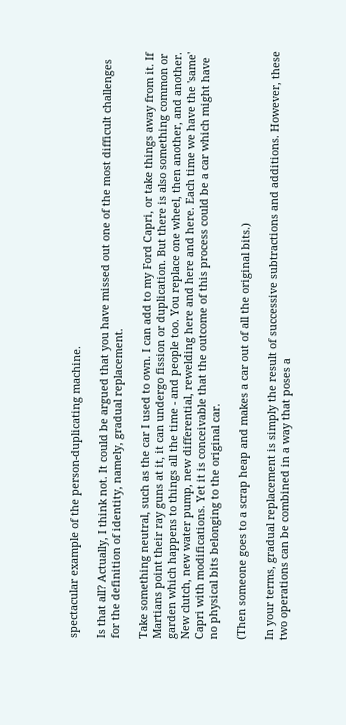spectacular example of the person-duplicating machine.

Is that all? Actually, I think not. It could be argued that you have missed out one of the most difficult challenges for the definition of identity, namely, gradual replacement.

Take something neutral, such as the car I used to own. I can add to my Ford Capri, or take things away from it. If Martians point their ray guns at it, it can undergo fission or duplication. But there is also something common or garden which happens to things all the time - and people too. You replace one wheel, then another, and another. New clutch, new water pump, new differential, rewelding here and here and here. Each time we have the 'same' Capri with modifications. Yet it is conceivable that the outcome of this process could be a car which might have no physical bits belonging to the original car.

(Then someone goes to a scrap heap and makes a car out of all the original bits.)

In your terms, gradual replacement is simply the result of successive subtractions and additions. However, these two operations can be combined in a way that poses a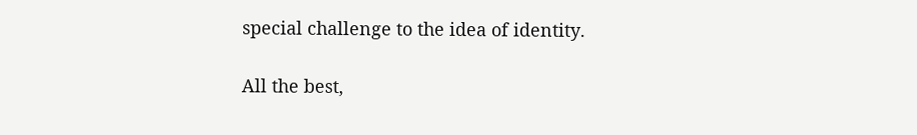special challenge to the idea of identity.

All the best,